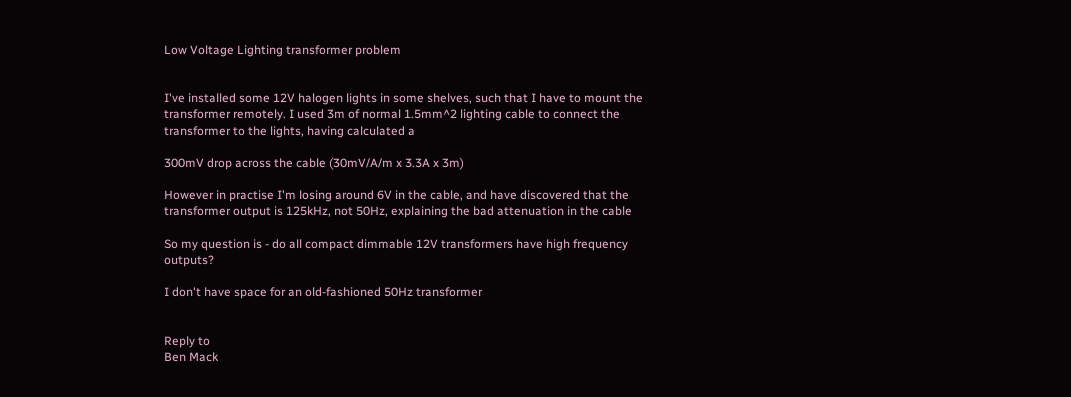Low Voltage Lighting transformer problem


I've installed some 12V halogen lights in some shelves, such that I have to mount the transformer remotely. I used 3m of normal 1.5mm^2 lighting cable to connect the transformer to the lights, having calculated a

300mV drop across the cable (30mV/A/m x 3.3A x 3m)

However in practise I'm losing around 6V in the cable, and have discovered that the transformer output is 125kHz, not 50Hz, explaining the bad attenuation in the cable

So my question is - do all compact dimmable 12V transformers have high frequency outputs?

I don't have space for an old-fashioned 50Hz transformer


Reply to
Ben Mack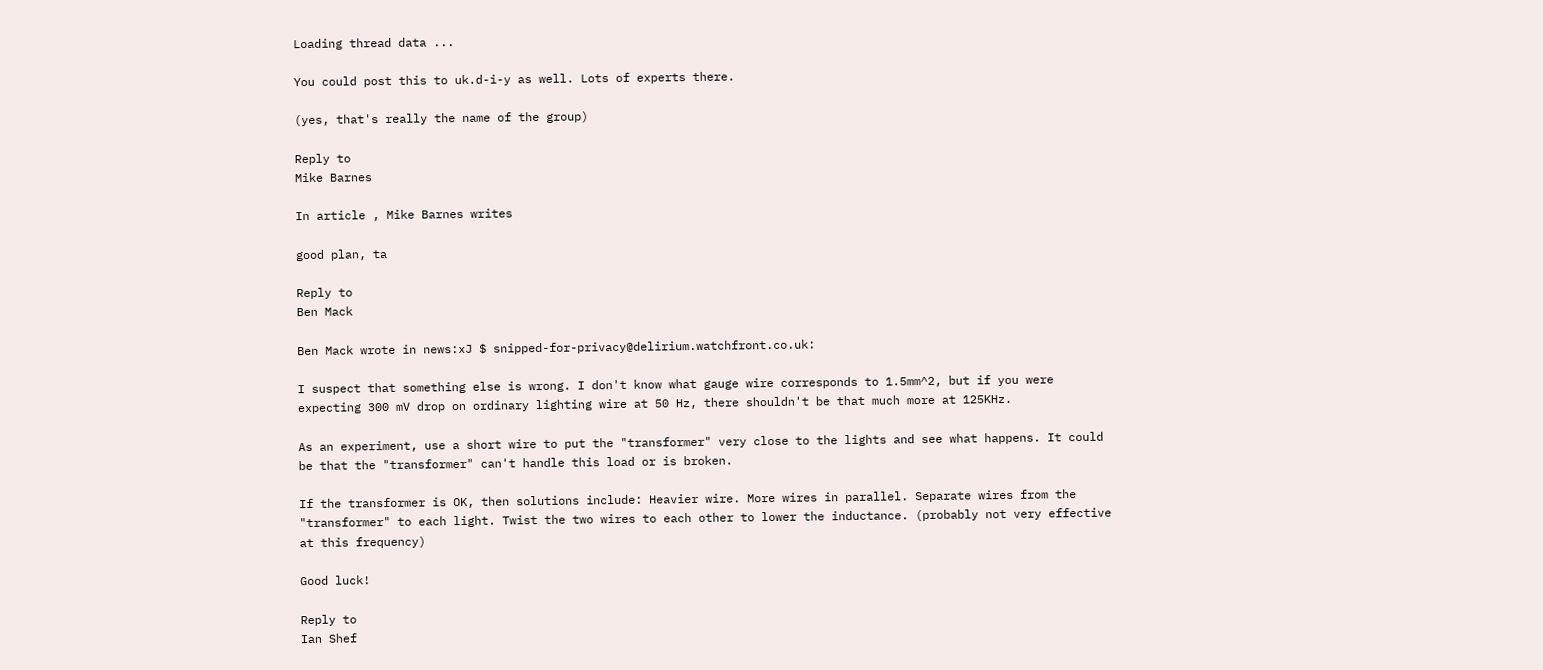Loading thread data ...

You could post this to uk.d-i-y as well. Lots of experts there.

(yes, that's really the name of the group)

Reply to
Mike Barnes

In article , Mike Barnes writes

good plan, ta

Reply to
Ben Mack

Ben Mack wrote in news:xJ $ snipped-for-privacy@delirium.watchfront.co.uk:

I suspect that something else is wrong. I don't know what gauge wire corresponds to 1.5mm^2, but if you were expecting 300 mV drop on ordinary lighting wire at 50 Hz, there shouldn't be that much more at 125KHz.

As an experiment, use a short wire to put the "transformer" very close to the lights and see what happens. It could be that the "transformer" can't handle this load or is broken.

If the transformer is OK, then solutions include: Heavier wire. More wires in parallel. Separate wires from the "transformer" to each light. Twist the two wires to each other to lower the inductance. (probably not very effective at this frequency)

Good luck!

Reply to
Ian Shef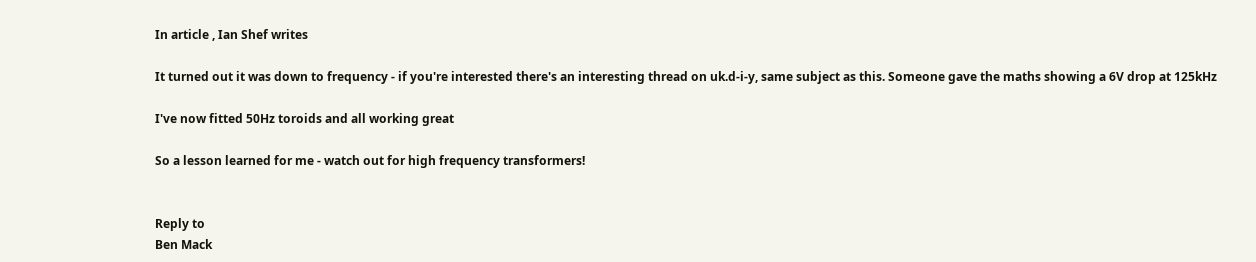In article , Ian Shef writes

It turned out it was down to frequency - if you're interested there's an interesting thread on uk.d-i-y, same subject as this. Someone gave the maths showing a 6V drop at 125kHz

I've now fitted 50Hz toroids and all working great

So a lesson learned for me - watch out for high frequency transformers!


Reply to
Ben Mack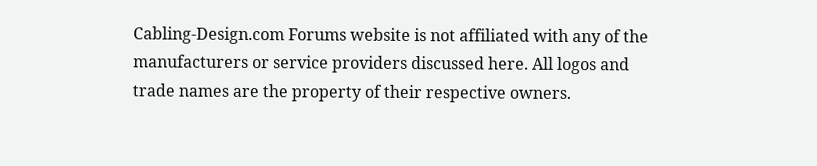Cabling-Design.com Forums website is not affiliated with any of the manufacturers or service providers discussed here. All logos and trade names are the property of their respective owners.